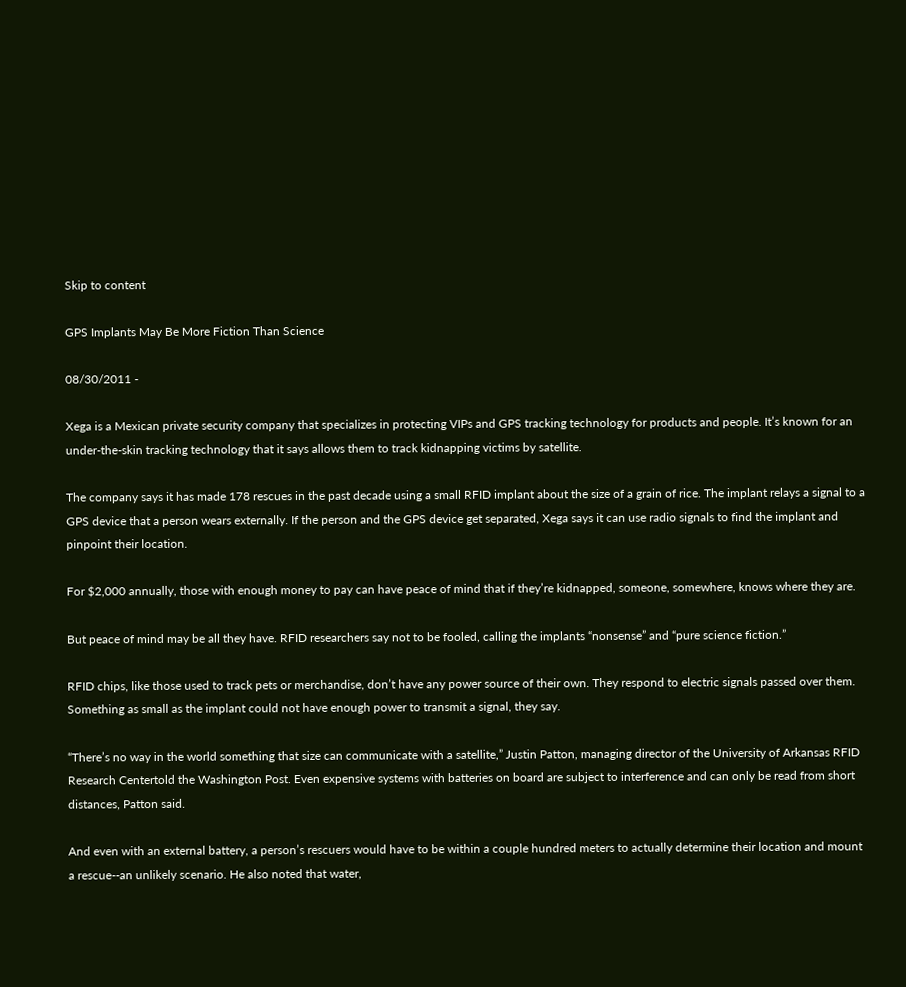Skip to content

GPS Implants May Be More Fiction Than Science

08/30/2011 -

Xega is a Mexican private security company that specializes in protecting VIPs and GPS tracking technology for products and people. It’s known for an under-the-skin tracking technology that it says allows them to track kidnapping victims by satellite.

The company says it has made 178 rescues in the past decade using a small RFID implant about the size of a grain of rice. The implant relays a signal to a GPS device that a person wears externally. If the person and the GPS device get separated, Xega says it can use radio signals to find the implant and pinpoint their location.

For $2,000 annually, those with enough money to pay can have peace of mind that if they’re kidnapped, someone, somewhere, knows where they are.

But peace of mind may be all they have. RFID researchers say not to be fooled, calling the implants “nonsense” and “pure science fiction.”

RFID chips, like those used to track pets or merchandise, don’t have any power source of their own. They respond to electric signals passed over them. Something as small as the implant could not have enough power to transmit a signal, they say.

“There’s no way in the world something that size can communicate with a satellite,” Justin Patton, managing director of the University of Arkansas RFID Research Centertold the Washington Post. Even expensive systems with batteries on board are subject to interference and can only be read from short distances, Patton said.

And even with an external battery, a person’s rescuers would have to be within a couple hundred meters to actually determine their location and mount a rescue--an unlikely scenario. He also noted that water,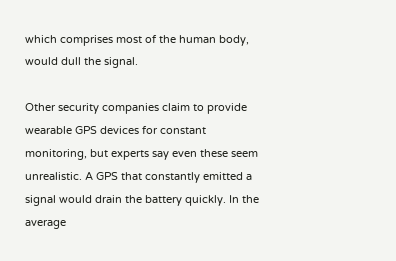which comprises most of the human body, would dull the signal.

Other security companies claim to provide wearable GPS devices for constant monitoring, but experts say even these seem unrealistic. A GPS that constantly emitted a signal would drain the battery quickly. In the average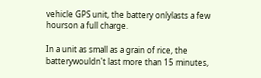vehicle GPS unit, the battery onlylasts a few hourson a full charge.

In a unit as small as a grain of rice, the batterywouldn't last more than 15 minutes,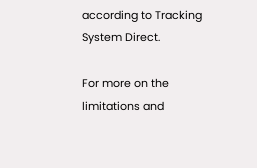according to Tracking System Direct.

For more on the limitations and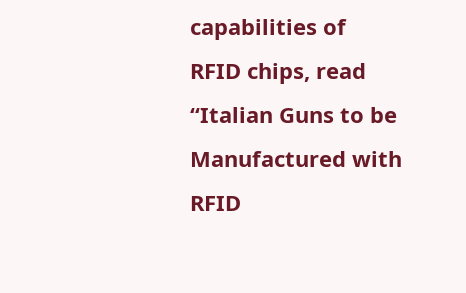capabilities of RFID chips, read “Italian Guns to be Manufactured with RFID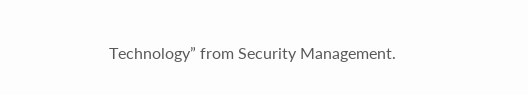Technology” from Security Management.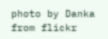photo by Danka from flickr